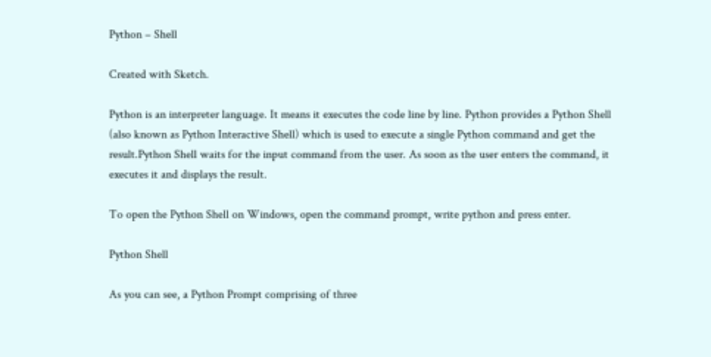Python – Shell

Created with Sketch.

Python is an interpreter language. It means it executes the code line by line. Python provides a Python Shell (also known as Python Interactive Shell) which is used to execute a single Python command and get the result.Python Shell waits for the input command from the user. As soon as the user enters the command, it executes it and displays the result.

To open the Python Shell on Windows, open the command prompt, write python and press enter.

Python Shell

As you can see, a Python Prompt comprising of three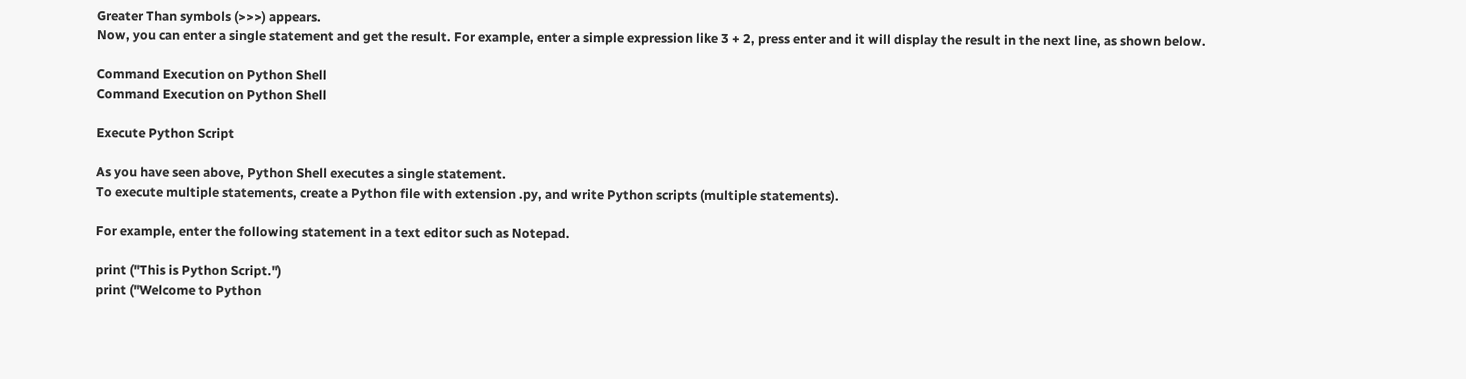Greater Than symbols (>>>) appears.
Now, you can enter a single statement and get the result. For example, enter a simple expression like 3 + 2, press enter and it will display the result in the next line, as shown below.

Command Execution on Python Shell
Command Execution on Python Shell

Execute Python Script

As you have seen above, Python Shell executes a single statement.
To execute multiple statements, create a Python file with extension .py, and write Python scripts (multiple statements).

For example, enter the following statement in a text editor such as Notepad.

print ("This is Python Script.")
print ("Welcome to Python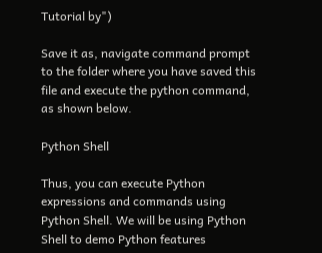Tutorial by")

Save it as, navigate command prompt to the folder where you have saved this file and execute the python command, as shown below.

Python Shell

Thus, you can execute Python expressions and commands using Python Shell. We will be using Python Shell to demo Python features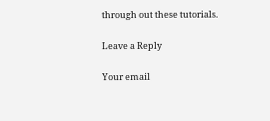through out these tutorials.

Leave a Reply

Your email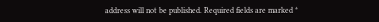address will not be published. Required fields are marked *